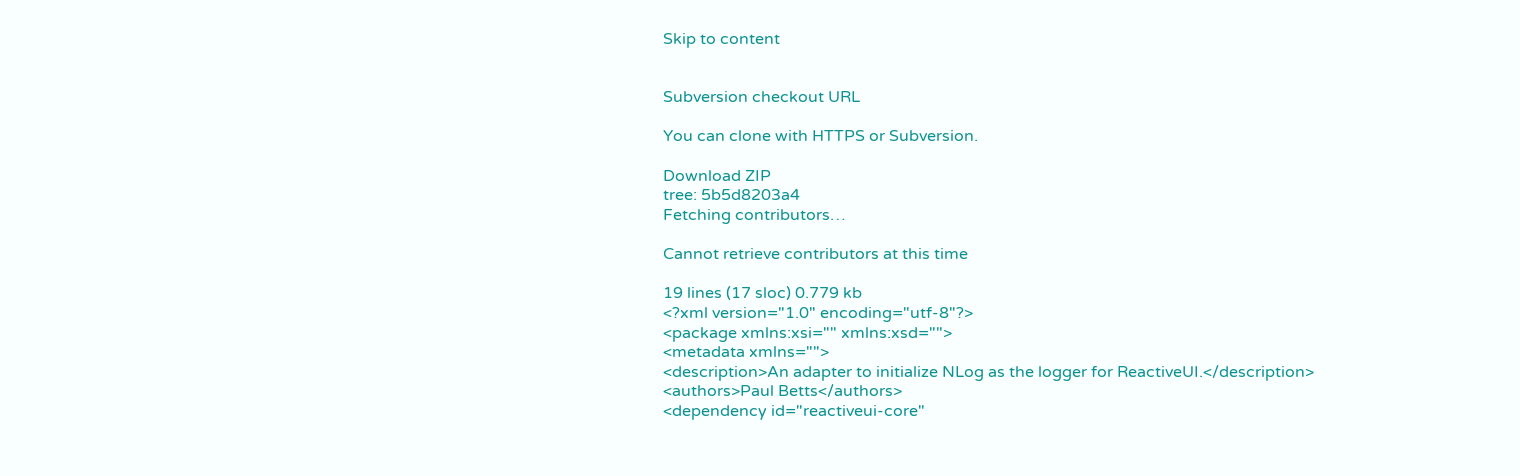Skip to content


Subversion checkout URL

You can clone with HTTPS or Subversion.

Download ZIP
tree: 5b5d8203a4
Fetching contributors…

Cannot retrieve contributors at this time

19 lines (17 sloc) 0.779 kb
<?xml version="1.0" encoding="utf-8"?>
<package xmlns:xsi="" xmlns:xsd="">
<metadata xmlns="">
<description>An adapter to initialize NLog as the logger for ReactiveUI.</description>
<authors>Paul Betts</authors>
<dependency id="reactiveui-core"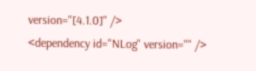version="[4.1.0]" />
<dependency id="NLog" version="" />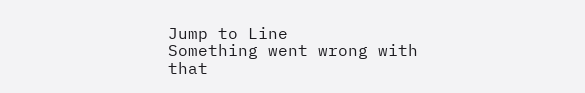Jump to Line
Something went wrong with that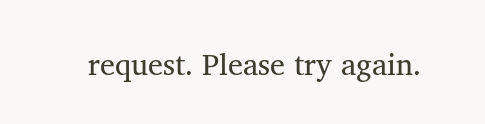request. Please try again.